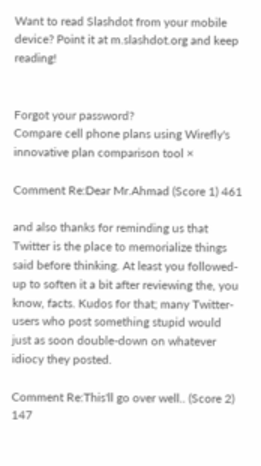Want to read Slashdot from your mobile device? Point it at m.slashdot.org and keep reading!


Forgot your password?
Compare cell phone plans using Wirefly's innovative plan comparison tool ×

Comment Re:Dear Mr.Ahmad (Score 1) 461

and also thanks for reminding us that Twitter is the place to memorialize things said before thinking. At least you followed-up to soften it a bit after reviewing the, you know, facts. Kudos for that; many Twitter-users who post something stupid would just as soon double-down on whatever idiocy they posted.

Comment Re:This'll go over well.. (Score 2) 147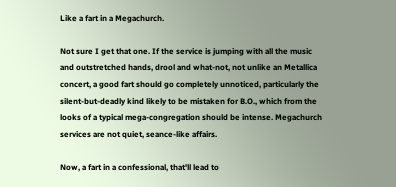Like a fart in a Megachurch.

Not sure I get that one. If the service is jumping with all the music and outstretched hands, drool and what-not, not unlike an Metallica concert, a good fart should go completely unnoticed, particularly the silent-but-deadly kind likely to be mistaken for B.O., which from the looks of a typical mega-congregation should be intense. Megachurch services are not quiet, seance-like affairs.

Now, a fart in a confessional, that'll lead to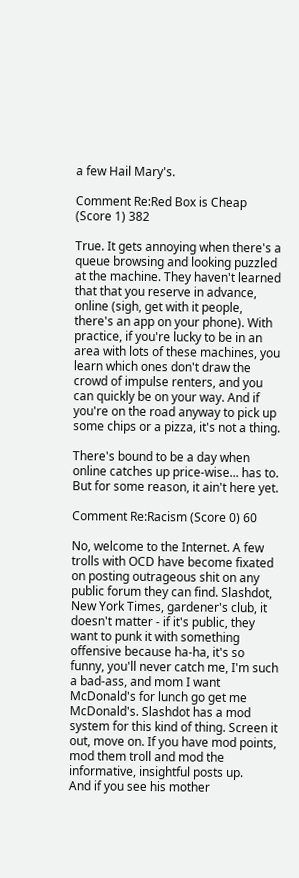a few Hail Mary's.

Comment Re:Red Box is Cheap (Score 1) 382

True. It gets annoying when there's a queue browsing and looking puzzled at the machine. They haven't learned that that you reserve in advance, online (sigh, get with it people, there's an app on your phone). With practice, if you're lucky to be in an area with lots of these machines, you learn which ones don't draw the crowd of impulse renters, and you can quickly be on your way. And if you're on the road anyway to pick up some chips or a pizza, it's not a thing.

There's bound to be a day when online catches up price-wise... has to. But for some reason, it ain't here yet.

Comment Re:Racism (Score 0) 60

No, welcome to the Internet. A few trolls with OCD have become fixated on posting outrageous shit on any public forum they can find. Slashdot, New York Times, gardener's club, it doesn't matter - if it's public, they want to punk it with something offensive because ha-ha, it's so funny, you'll never catch me, I'm such a bad-ass, and mom I want McDonald's for lunch go get me McDonald's. Slashdot has a mod system for this kind of thing. Screen it out, move on. If you have mod points, mod them troll and mod the informative, insightful posts up.
And if you see his mother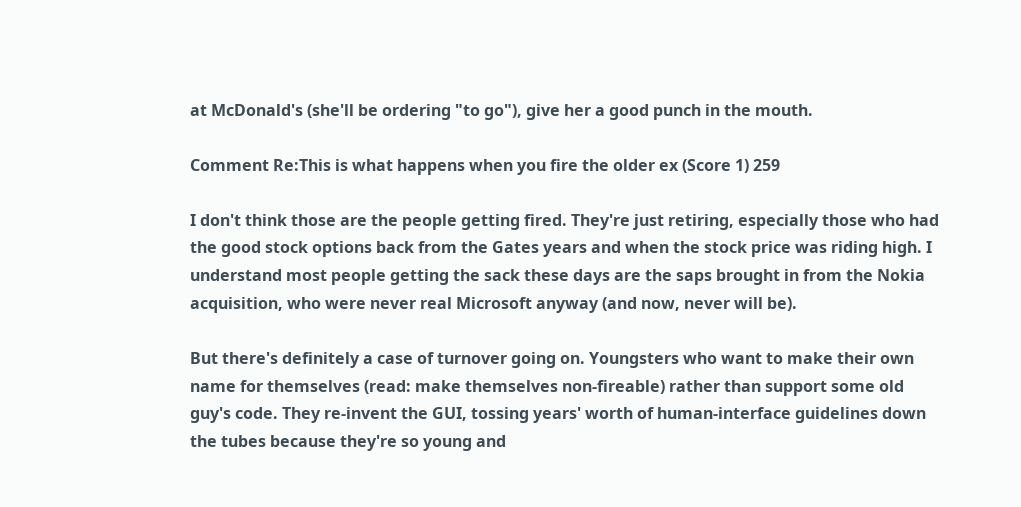at McDonald's (she'll be ordering "to go"), give her a good punch in the mouth.

Comment Re:This is what happens when you fire the older ex (Score 1) 259

I don't think those are the people getting fired. They're just retiring, especially those who had the good stock options back from the Gates years and when the stock price was riding high. I understand most people getting the sack these days are the saps brought in from the Nokia acquisition, who were never real Microsoft anyway (and now, never will be).

But there's definitely a case of turnover going on. Youngsters who want to make their own name for themselves (read: make themselves non-fireable) rather than support some old guy's code. They re-invent the GUI, tossing years' worth of human-interface guidelines down the tubes because they're so young and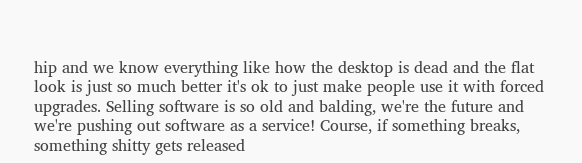hip and we know everything like how the desktop is dead and the flat look is just so much better it's ok to just make people use it with forced upgrades. Selling software is so old and balding, we're the future and we're pushing out software as a service! Course, if something breaks, something shitty gets released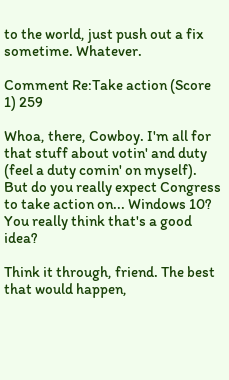to the world, just push out a fix sometime. Whatever.

Comment Re:Take action (Score 1) 259

Whoa, there, Cowboy. I'm all for that stuff about votin' and duty (feel a duty comin' on myself). But do you really expect Congress to take action on... Windows 10? You really think that's a good idea?

Think it through, friend. The best that would happen,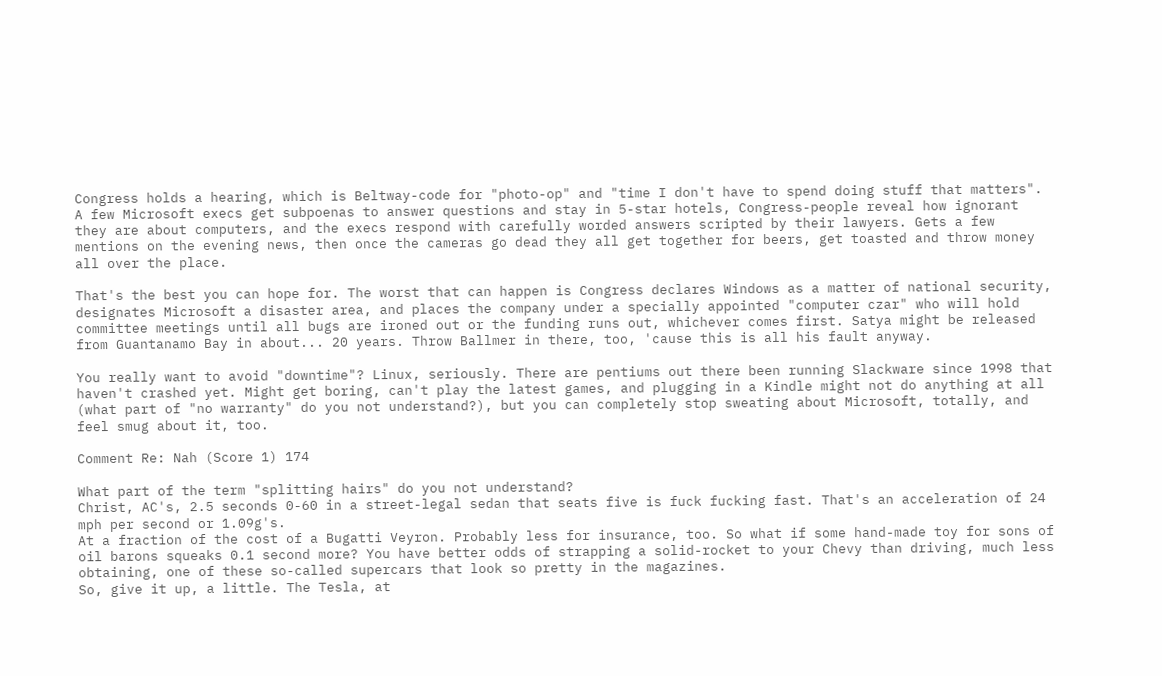Congress holds a hearing, which is Beltway-code for "photo-op" and "time I don't have to spend doing stuff that matters". A few Microsoft execs get subpoenas to answer questions and stay in 5-star hotels, Congress-people reveal how ignorant they are about computers, and the execs respond with carefully worded answers scripted by their lawyers. Gets a few mentions on the evening news, then once the cameras go dead they all get together for beers, get toasted and throw money all over the place.

That's the best you can hope for. The worst that can happen is Congress declares Windows as a matter of national security, designates Microsoft a disaster area, and places the company under a specially appointed "computer czar" who will hold committee meetings until all bugs are ironed out or the funding runs out, whichever comes first. Satya might be released from Guantanamo Bay in about... 20 years. Throw Ballmer in there, too, 'cause this is all his fault anyway.

You really want to avoid "downtime"? Linux, seriously. There are pentiums out there been running Slackware since 1998 that haven't crashed yet. Might get boring, can't play the latest games, and plugging in a Kindle might not do anything at all (what part of "no warranty" do you not understand?), but you can completely stop sweating about Microsoft, totally, and feel smug about it, too.

Comment Re: Nah (Score 1) 174

What part of the term "splitting hairs" do you not understand?
Christ, AC's, 2.5 seconds 0-60 in a street-legal sedan that seats five is fuck fucking fast. That's an acceleration of 24 mph per second or 1.09g's.
At a fraction of the cost of a Bugatti Veyron. Probably less for insurance, too. So what if some hand-made toy for sons of oil barons squeaks 0.1 second more? You have better odds of strapping a solid-rocket to your Chevy than driving, much less obtaining, one of these so-called supercars that look so pretty in the magazines.
So, give it up, a little. The Tesla, at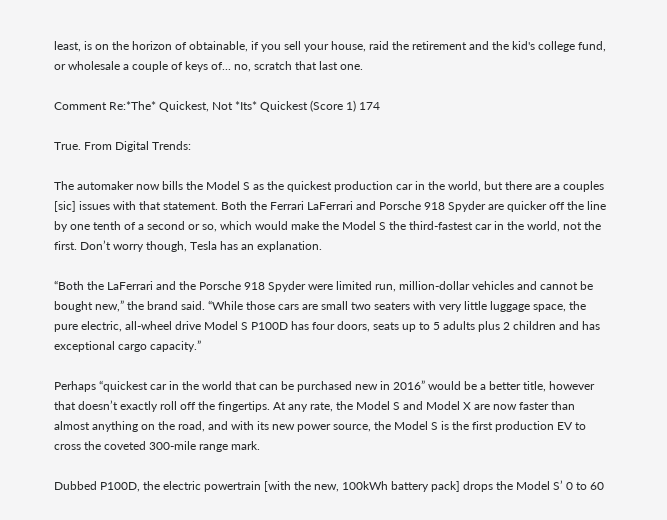least, is on the horizon of obtainable, if you sell your house, raid the retirement and the kid's college fund, or wholesale a couple of keys of... no, scratch that last one.

Comment Re:*The* Quickest, Not *Its* Quickest (Score 1) 174

True. From Digital Trends:

The automaker now bills the Model S as the quickest production car in the world, but there are a couples [sic] issues with that statement. Both the Ferrari LaFerrari and Porsche 918 Spyder are quicker off the line by one tenth of a second or so, which would make the Model S the third-fastest car in the world, not the first. Don’t worry though, Tesla has an explanation.

“Both the LaFerrari and the Porsche 918 Spyder were limited run, million-dollar vehicles and cannot be bought new,” the brand said. “While those cars are small two seaters with very little luggage space, the pure electric, all-wheel drive Model S P100D has four doors, seats up to 5 adults plus 2 children and has exceptional cargo capacity.”

Perhaps “quickest car in the world that can be purchased new in 2016” would be a better title, however that doesn’t exactly roll off the fingertips. At any rate, the Model S and Model X are now faster than almost anything on the road, and with its new power source, the Model S is the first production EV to cross the coveted 300-mile range mark.

Dubbed P100D, the electric powertrain [with the new, 100kWh battery pack] drops the Model S’ 0 to 60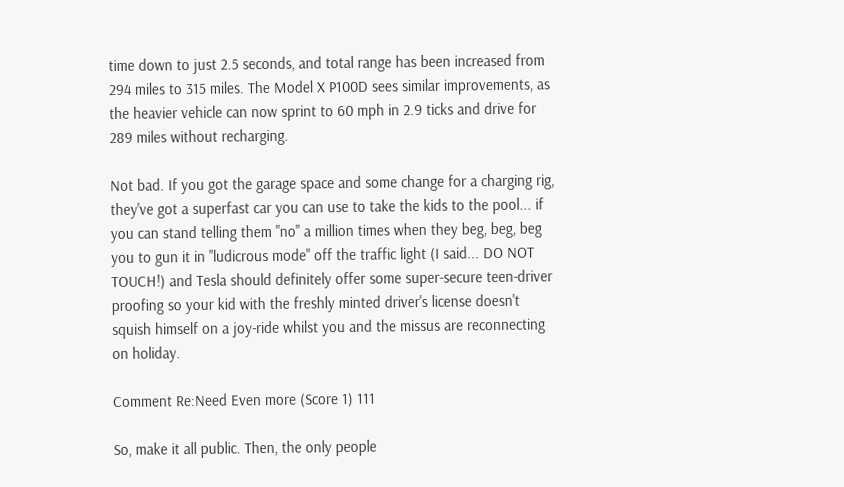time down to just 2.5 seconds, and total range has been increased from 294 miles to 315 miles. The Model X P100D sees similar improvements, as the heavier vehicle can now sprint to 60 mph in 2.9 ticks and drive for 289 miles without recharging.

Not bad. If you got the garage space and some change for a charging rig, they've got a superfast car you can use to take the kids to the pool... if you can stand telling them "no" a million times when they beg, beg, beg you to gun it in "ludicrous mode" off the traffic light (I said... DO NOT TOUCH!) and Tesla should definitely offer some super-secure teen-driver proofing so your kid with the freshly minted driver's license doesn't squish himself on a joy-ride whilst you and the missus are reconnecting on holiday.

Comment Re:Need Even more (Score 1) 111

So, make it all public. Then, the only people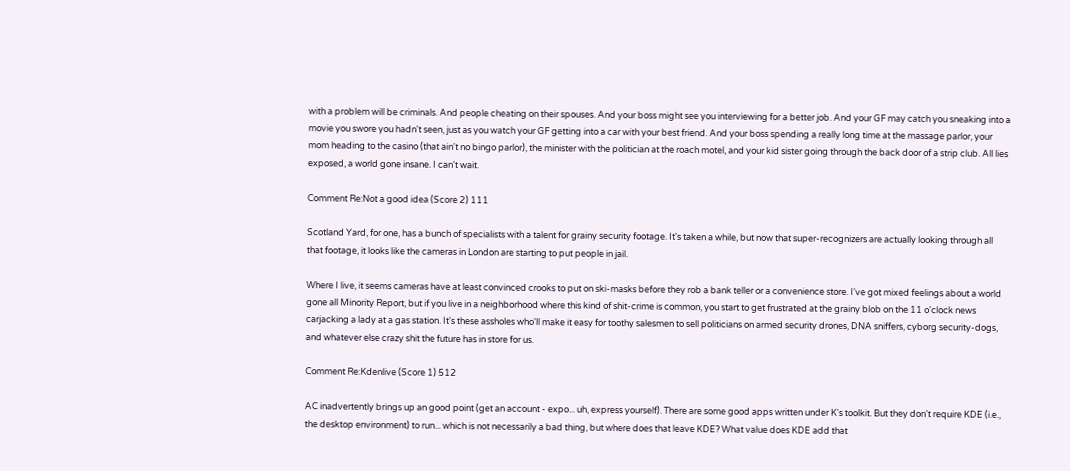with a problem will be criminals. And people cheating on their spouses. And your boss might see you interviewing for a better job. And your GF may catch you sneaking into a movie you swore you hadn't seen, just as you watch your GF getting into a car with your best friend. And your boss spending a really long time at the massage parlor, your mom heading to the casino (that ain't no bingo parlor), the minister with the politician at the roach motel, and your kid sister going through the back door of a strip club. All lies exposed, a world gone insane. I can't wait.

Comment Re:Not a good idea (Score 2) 111

Scotland Yard, for one, has a bunch of specialists with a talent for grainy security footage. It's taken a while, but now that super-recognizers are actually looking through all that footage, it looks like the cameras in London are starting to put people in jail.

Where I live, it seems cameras have at least convinced crooks to put on ski-masks before they rob a bank teller or a convenience store. I've got mixed feelings about a world gone all Minority Report, but if you live in a neighborhood where this kind of shit-crime is common, you start to get frustrated at the grainy blob on the 11 o'clock news carjacking a lady at a gas station. It's these assholes who'll make it easy for toothy salesmen to sell politicians on armed security drones, DNA sniffers, cyborg security-dogs, and whatever else crazy shit the future has in store for us.

Comment Re:Kdenlive (Score 1) 512

AC inadvertently brings up an good point (get an account - expo... uh, express yourself). There are some good apps written under K's toolkit. But they don't require KDE (i.e., the desktop environment) to run... which is not necessarily a bad thing, but where does that leave KDE? What value does KDE add that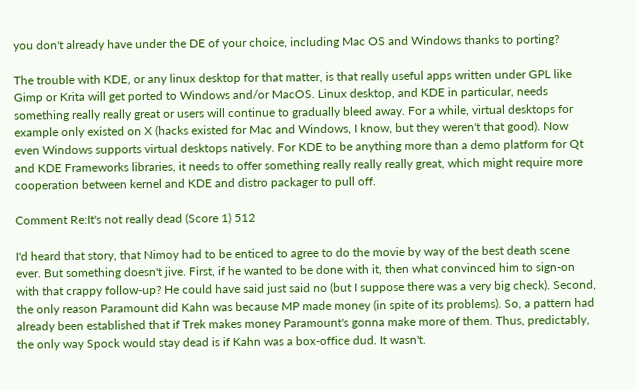you don't already have under the DE of your choice, including Mac OS and Windows thanks to porting?

The trouble with KDE, or any linux desktop for that matter, is that really useful apps written under GPL like Gimp or Krita will get ported to Windows and/or MacOS. Linux desktop, and KDE in particular, needs something really really great or users will continue to gradually bleed away. For a while, virtual desktops for example only existed on X (hacks existed for Mac and Windows, I know, but they weren't that good). Now even Windows supports virtual desktops natively. For KDE to be anything more than a demo platform for Qt and KDE Frameworks libraries, it needs to offer something really really really great, which might require more cooperation between kernel and KDE and distro packager to pull off.

Comment Re:It's not really dead (Score 1) 512

I'd heard that story, that Nimoy had to be enticed to agree to do the movie by way of the best death scene ever. But something doesn't jive. First, if he wanted to be done with it, then what convinced him to sign-on with that crappy follow-up? He could have said just said no (but I suppose there was a very big check). Second, the only reason Paramount did Kahn was because MP made money (in spite of its problems). So, a pattern had already been established that if Trek makes money Paramount's gonna make more of them. Thus, predictably, the only way Spock would stay dead is if Kahn was a box-office dud. It wasn't.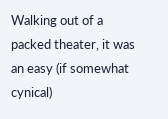Walking out of a packed theater, it was an easy (if somewhat cynical)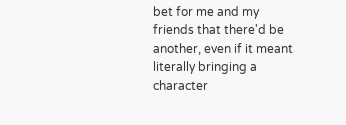bet for me and my friends that there'd be another, even if it meant literally bringing a character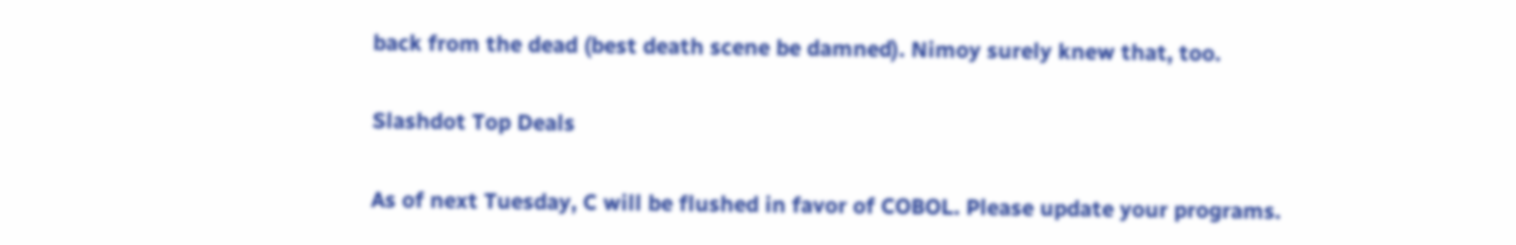back from the dead (best death scene be damned). Nimoy surely knew that, too.

Slashdot Top Deals

As of next Tuesday, C will be flushed in favor of COBOL. Please update your programs.